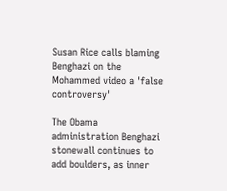Susan Rice calls blaming Benghazi on the Mohammed video a 'false controversy'

The Obama administration Benghazi stonewall continues to add boulders, as inner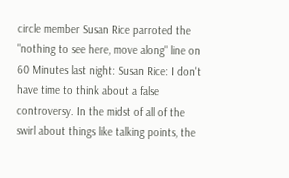circle member Susan Rice parroted the "nothing to see here, move along" line on 60 Minutes last night: Susan Rice: I don't have time to think about a false controversy. In the midst of all of the swirl about things like talking points, the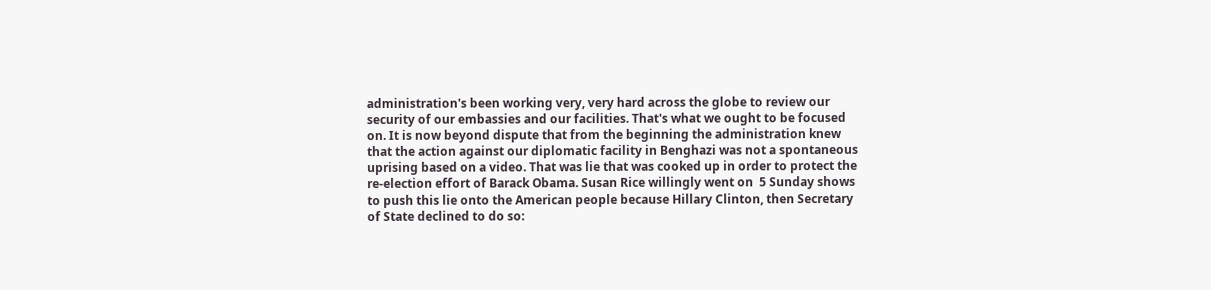administration's been working very, very hard across the globe to review our security of our embassies and our facilities. That's what we ought to be focused on. It is now beyond dispute that from the beginning the administration knew that the action against our diplomatic facility in Benghazi was not a spontaneous uprising based on a video. That was lie that was cooked up in order to protect the re-election effort of Barack Obama. Susan Rice willingly went on  5 Sunday shows to push this lie onto the American people because Hillary Clinton, then Secretary of State declined to do so: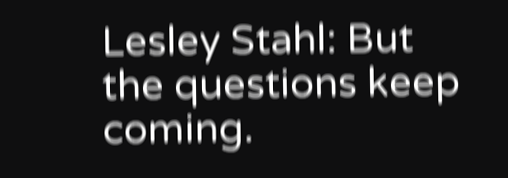Lesley Stahl: But the questions keep coming.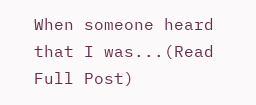When someone heard that I was...(Read Full Post)